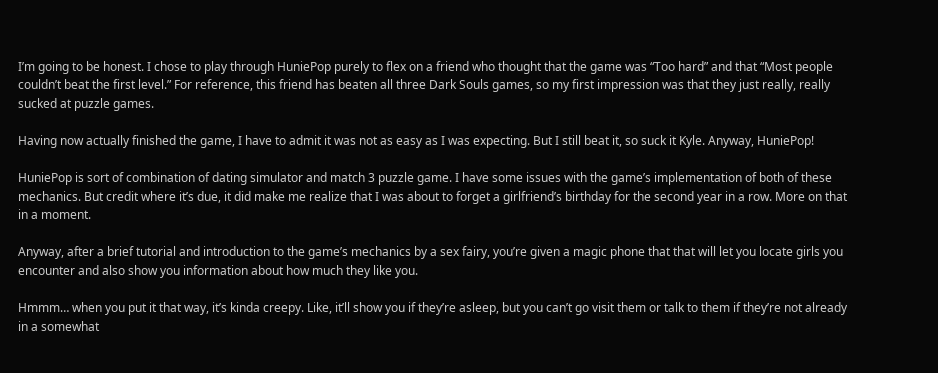I’m going to be honest. I chose to play through HuniePop purely to flex on a friend who thought that the game was “Too hard” and that “Most people couldn’t beat the first level.” For reference, this friend has beaten all three Dark Souls games, so my first impression was that they just really, really sucked at puzzle games.

Having now actually finished the game, I have to admit it was not as easy as I was expecting. But I still beat it, so suck it Kyle. Anyway, HuniePop!

HuniePop is sort of combination of dating simulator and match 3 puzzle game. I have some issues with the game’s implementation of both of these mechanics. But credit where it’s due, it did make me realize that I was about to forget a girlfriend’s birthday for the second year in a row. More on that in a moment.

Anyway, after a brief tutorial and introduction to the game’s mechanics by a sex fairy, you’re given a magic phone that that will let you locate girls you encounter and also show you information about how much they like you.

Hmmm… when you put it that way, it’s kinda creepy. Like, it’ll show you if they’re asleep, but you can’t go visit them or talk to them if they’re not already in a somewhat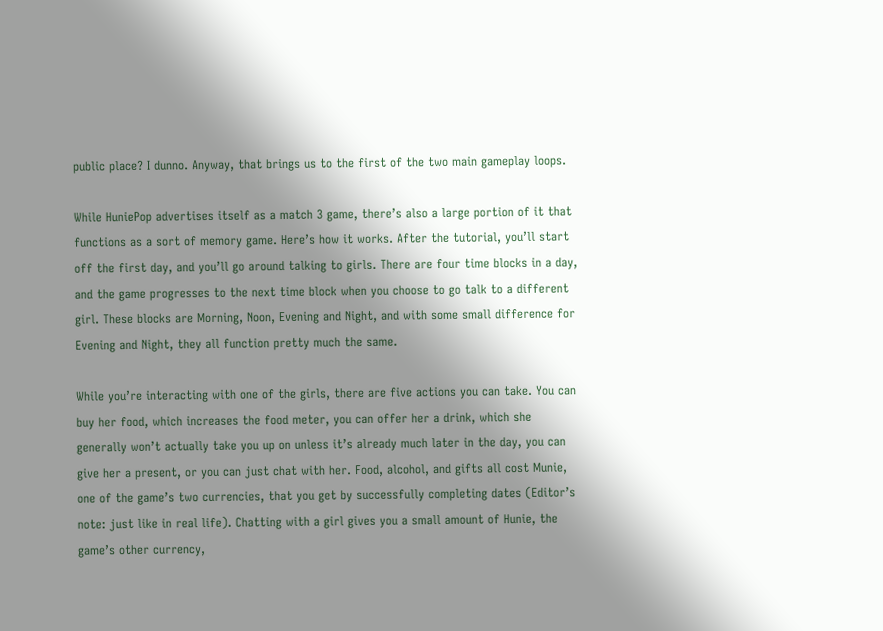public place? I dunno. Anyway, that brings us to the first of the two main gameplay loops.

While HuniePop advertises itself as a match 3 game, there’s also a large portion of it that functions as a sort of memory game. Here’s how it works. After the tutorial, you’ll start off the first day, and you’ll go around talking to girls. There are four time blocks in a day, and the game progresses to the next time block when you choose to go talk to a different girl. These blocks are Morning, Noon, Evening and Night, and with some small difference for Evening and Night, they all function pretty much the same.

While you’re interacting with one of the girls, there are five actions you can take. You can buy her food, which increases the food meter, you can offer her a drink, which she generally won’t actually take you up on unless it’s already much later in the day, you can give her a present, or you can just chat with her. Food, alcohol, and gifts all cost Munie, one of the game’s two currencies, that you get by successfully completing dates (Editor’s note: just like in real life). Chatting with a girl gives you a small amount of Hunie, the game’s other currency,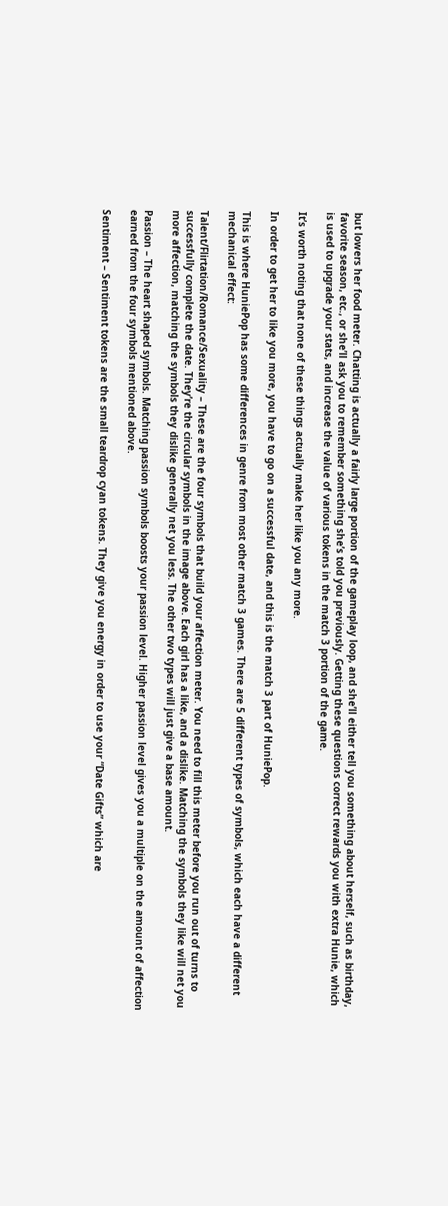but lowers her food meter. Chatting is actually a fairly large portion of the gameplay loop, and she’ll either tell you something about herself, such as birthday, favorite season, etc., or she’ll ask you to remember something she’s told you previously. Getting these questions correct rewards you with extra Hunie, which is used to upgrade your stats, and increase the value of various tokens in the match 3 portion of the game.

It’s worth noting that none of these things actually make her like you any more.

In order to get her to like you more, you have to go on a successful date, and this is the match 3 part of HuniePop.

This is where HuniePop has some differences in genre from most other match 3 games. There are 5 different types of symbols, which each have a different mechanical effect:

Talent/Flirtation/Romance/Sexuality – These are the four symbols that build your affection meter. You need to fill this meter before you run out of turns to successfully complete the date. They’re the circular symbols in the image above. Each girl has a like, and a dislike. Matching the symbols they like will net you more affection, matching the symbols they dislike generally net you less. The other two types will just give a base amount.

Passion – The heart shaped symbols. Matching passion symbols boosts your passion level. Higher passion level gives you a multiple on the amount of affection earned from the four symbols mentioned above.

Sentiment – Sentiment tokens are the small teardrop cyan tokens. They give you energy in order to use your “Date Gifts” which are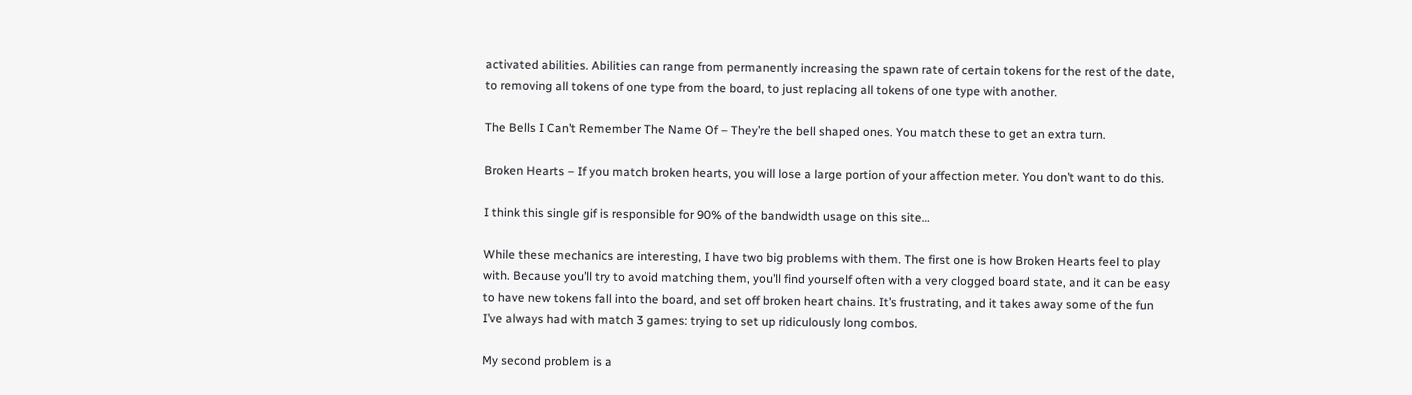activated abilities. Abilities can range from permanently increasing the spawn rate of certain tokens for the rest of the date, to removing all tokens of one type from the board, to just replacing all tokens of one type with another.

The Bells I Can’t Remember The Name Of – They’re the bell shaped ones. You match these to get an extra turn.

Broken Hearts – If you match broken hearts, you will lose a large portion of your affection meter. You don’t want to do this.

I think this single gif is responsible for 90% of the bandwidth usage on this site…

While these mechanics are interesting, I have two big problems with them. The first one is how Broken Hearts feel to play with. Because you’ll try to avoid matching them, you’ll find yourself often with a very clogged board state, and it can be easy to have new tokens fall into the board, and set off broken heart chains. It’s frustrating, and it takes away some of the fun I’ve always had with match 3 games: trying to set up ridiculously long combos.

My second problem is a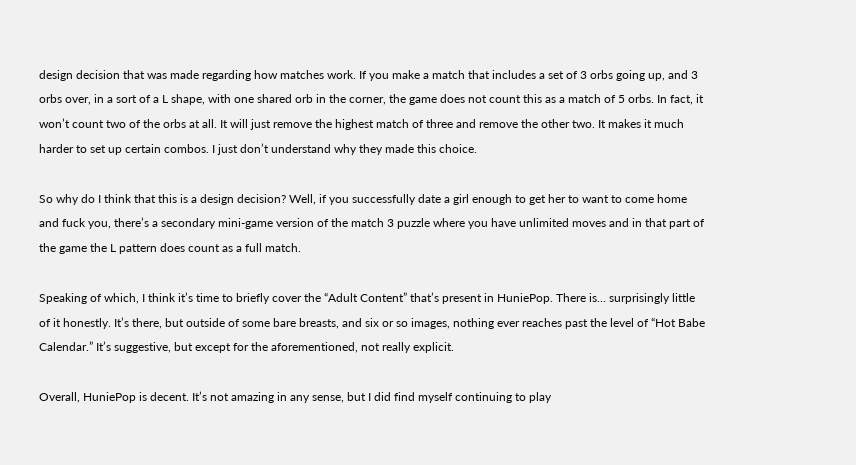design decision that was made regarding how matches work. If you make a match that includes a set of 3 orbs going up, and 3 orbs over, in a sort of a L shape, with one shared orb in the corner, the game does not count this as a match of 5 orbs. In fact, it won’t count two of the orbs at all. It will just remove the highest match of three and remove the other two. It makes it much harder to set up certain combos. I just don’t understand why they made this choice.

So why do I think that this is a design decision? Well, if you successfully date a girl enough to get her to want to come home and fuck you, there’s a secondary mini-game version of the match 3 puzzle where you have unlimited moves and in that part of the game the L pattern does count as a full match.

Speaking of which, I think it’s time to briefly cover the “Adult Content” that’s present in HuniePop. There is… surprisingly little of it honestly. It’s there, but outside of some bare breasts, and six or so images, nothing ever reaches past the level of “Hot Babe Calendar.” It’s suggestive, but except for the aforementioned, not really explicit.

Overall, HuniePop is decent. It’s not amazing in any sense, but I did find myself continuing to play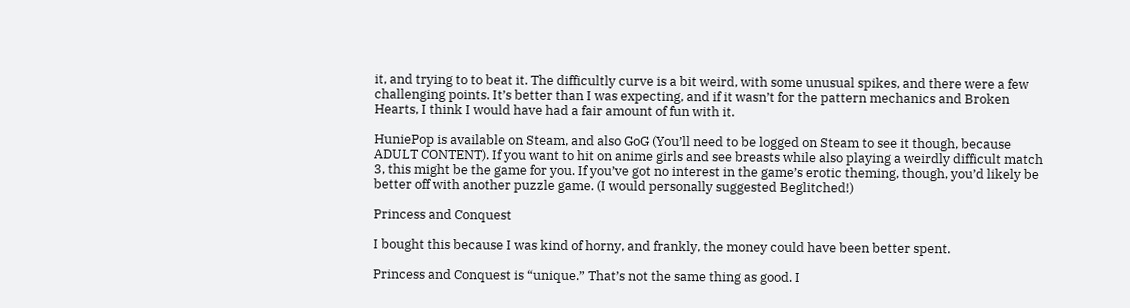it, and trying to to beat it. The difficultly curve is a bit weird, with some unusual spikes, and there were a few challenging points. It’s better than I was expecting, and if it wasn’t for the pattern mechanics and Broken Hearts, I think I would have had a fair amount of fun with it.

HuniePop is available on Steam, and also GoG (You’ll need to be logged on Steam to see it though, because ADULT CONTENT). If you want to hit on anime girls and see breasts while also playing a weirdly difficult match 3, this might be the game for you. If you’ve got no interest in the game’s erotic theming, though, you’d likely be better off with another puzzle game. (I would personally suggested Beglitched!)

Princess and Conquest

I bought this because I was kind of horny, and frankly, the money could have been better spent.

Princess and Conquest is “unique.” That’s not the same thing as good. I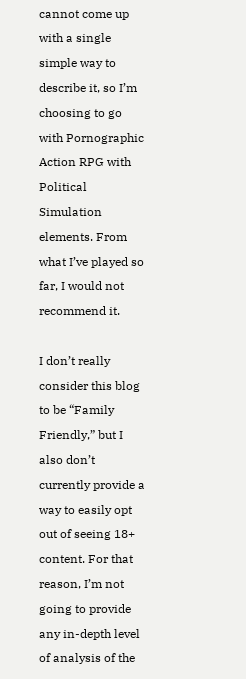cannot come up with a single simple way to describe it, so I’m choosing to go with Pornographic Action RPG with Political Simulation elements. From what I’ve played so far, I would not recommend it.

I don’t really consider this blog to be “Family Friendly,” but I also don’t currently provide a way to easily opt out of seeing 18+ content. For that reason, I’m not going to provide any in-depth level of analysis of the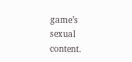game’s sexual content.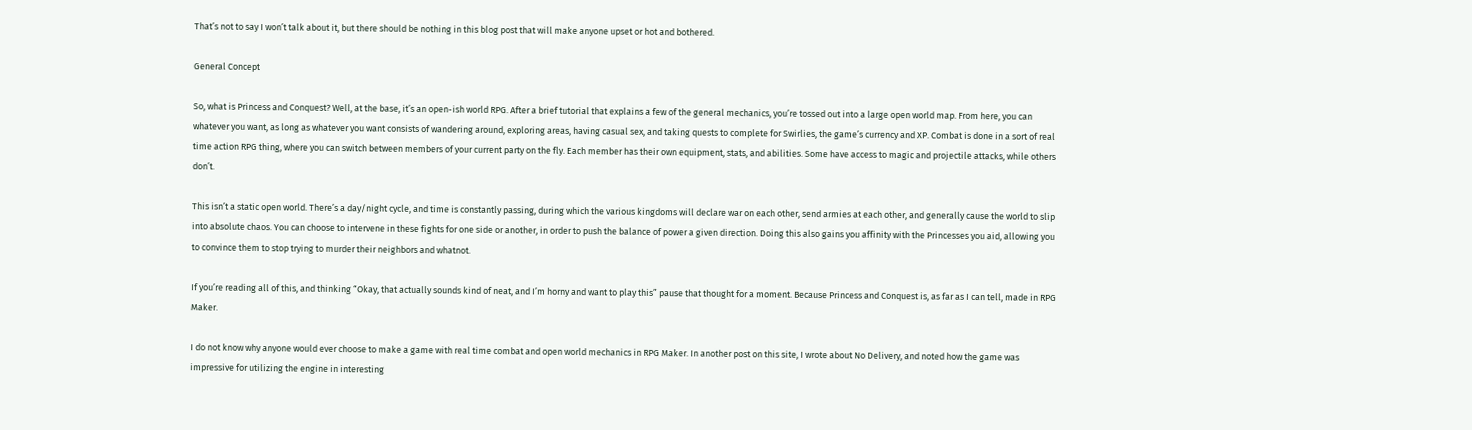That’s not to say I won’t talk about it, but there should be nothing in this blog post that will make anyone upset or hot and bothered.

General Concept

So, what is Princess and Conquest? Well, at the base, it’s an open-ish world RPG. After a brief tutorial that explains a few of the general mechanics, you’re tossed out into a large open world map. From here, you can whatever you want, as long as whatever you want consists of wandering around, exploring areas, having casual sex, and taking quests to complete for Swirlies, the game’s currency and XP. Combat is done in a sort of real time action RPG thing, where you can switch between members of your current party on the fly. Each member has their own equipment, stats, and abilities. Some have access to magic and projectile attacks, while others don’t.

This isn’t a static open world. There’s a day/night cycle, and time is constantly passing, during which the various kingdoms will declare war on each other, send armies at each other, and generally cause the world to slip into absolute chaos. You can choose to intervene in these fights for one side or another, in order to push the balance of power a given direction. Doing this also gains you affinity with the Princesses you aid, allowing you to convince them to stop trying to murder their neighbors and whatnot.

If you’re reading all of this, and thinking “Okay, that actually sounds kind of neat, and I’m horny and want to play this” pause that thought for a moment. Because Princess and Conquest is, as far as I can tell, made in RPG Maker.

I do not know why anyone would ever choose to make a game with real time combat and open world mechanics in RPG Maker. In another post on this site, I wrote about No Delivery, and noted how the game was impressive for utilizing the engine in interesting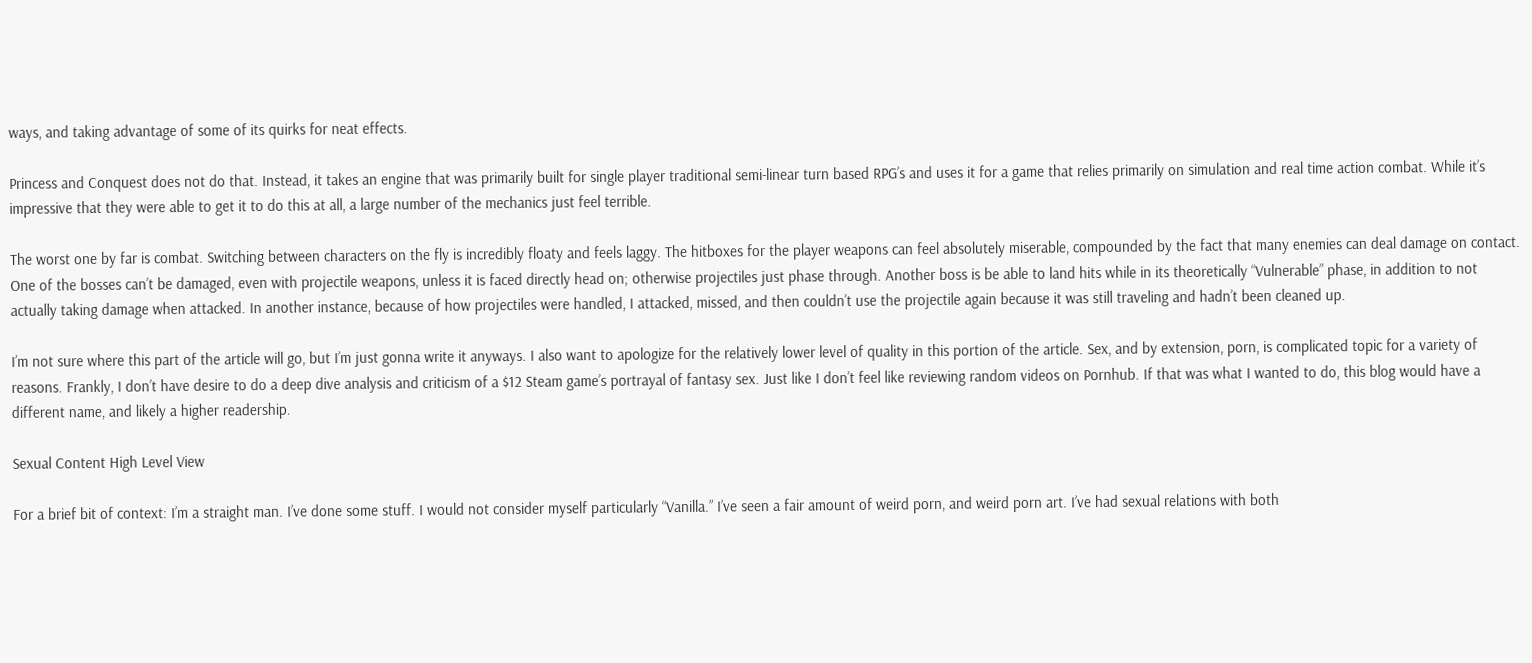ways, and taking advantage of some of its quirks for neat effects.

Princess and Conquest does not do that. Instead, it takes an engine that was primarily built for single player traditional semi-linear turn based RPG’s and uses it for a game that relies primarily on simulation and real time action combat. While it’s impressive that they were able to get it to do this at all, a large number of the mechanics just feel terrible.

The worst one by far is combat. Switching between characters on the fly is incredibly floaty and feels laggy. The hitboxes for the player weapons can feel absolutely miserable, compounded by the fact that many enemies can deal damage on contact. One of the bosses can’t be damaged, even with projectile weapons, unless it is faced directly head on; otherwise projectiles just phase through. Another boss is be able to land hits while in its theoretically “Vulnerable” phase, in addition to not actually taking damage when attacked. In another instance, because of how projectiles were handled, I attacked, missed, and then couldn’t use the projectile again because it was still traveling and hadn’t been cleaned up.

I’m not sure where this part of the article will go, but I’m just gonna write it anyways. I also want to apologize for the relatively lower level of quality in this portion of the article. Sex, and by extension, porn, is complicated topic for a variety of reasons. Frankly, I don’t have desire to do a deep dive analysis and criticism of a $12 Steam game’s portrayal of fantasy sex. Just like I don’t feel like reviewing random videos on Pornhub. If that was what I wanted to do, this blog would have a different name, and likely a higher readership.

Sexual Content High Level View

For a brief bit of context: I’m a straight man. I’ve done some stuff. I would not consider myself particularly “Vanilla.” I’ve seen a fair amount of weird porn, and weird porn art. I’ve had sexual relations with both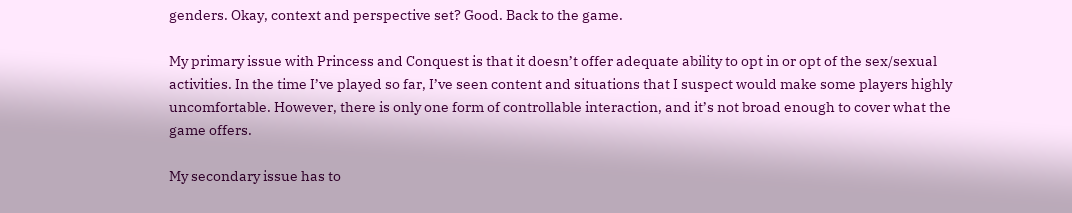genders. Okay, context and perspective set? Good. Back to the game.

My primary issue with Princess and Conquest is that it doesn’t offer adequate ability to opt in or opt of the sex/sexual activities. In the time I’ve played so far, I’ve seen content and situations that I suspect would make some players highly uncomfortable. However, there is only one form of controllable interaction, and it’s not broad enough to cover what the game offers.

My secondary issue has to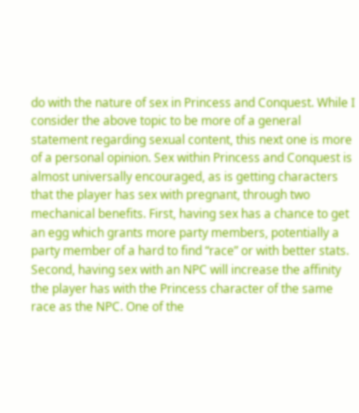do with the nature of sex in Princess and Conquest. While I consider the above topic to be more of a general statement regarding sexual content, this next one is more of a personal opinion. Sex within Princess and Conquest is almost universally encouraged, as is getting characters that the player has sex with pregnant, through two mechanical benefits. First, having sex has a chance to get an egg which grants more party members, potentially a party member of a hard to find “race” or with better stats. Second, having sex with an NPC will increase the affinity the player has with the Princess character of the same race as the NPC. One of the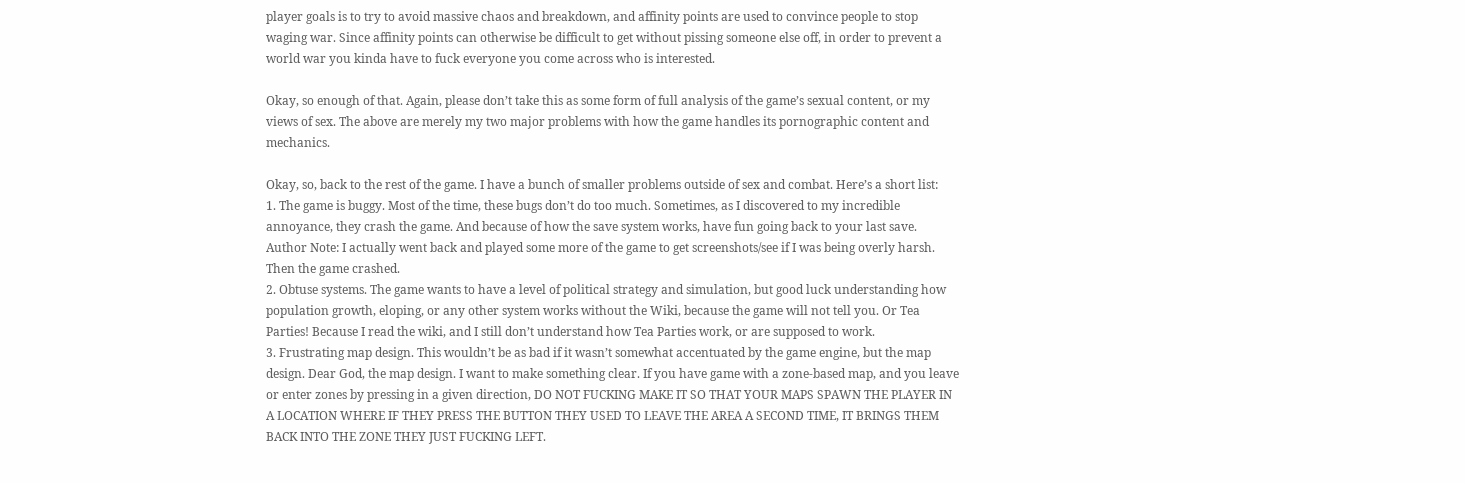player goals is to try to avoid massive chaos and breakdown, and affinity points are used to convince people to stop waging war. Since affinity points can otherwise be difficult to get without pissing someone else off, in order to prevent a world war you kinda have to fuck everyone you come across who is interested.

Okay, so enough of that. Again, please don’t take this as some form of full analysis of the game’s sexual content, or my views of sex. The above are merely my two major problems with how the game handles its pornographic content and mechanics.

Okay, so, back to the rest of the game. I have a bunch of smaller problems outside of sex and combat. Here’s a short list:
1. The game is buggy. Most of the time, these bugs don’t do too much. Sometimes, as I discovered to my incredible annoyance, they crash the game. And because of how the save system works, have fun going back to your last save.
Author Note: I actually went back and played some more of the game to get screenshots/see if I was being overly harsh. Then the game crashed.
2. Obtuse systems. The game wants to have a level of political strategy and simulation, but good luck understanding how population growth, eloping, or any other system works without the Wiki, because the game will not tell you. Or Tea Parties! Because I read the wiki, and I still don’t understand how Tea Parties work, or are supposed to work.
3. Frustrating map design. This wouldn’t be as bad if it wasn’t somewhat accentuated by the game engine, but the map design. Dear God, the map design. I want to make something clear. If you have game with a zone-based map, and you leave or enter zones by pressing in a given direction, DO NOT FUCKING MAKE IT SO THAT YOUR MAPS SPAWN THE PLAYER IN A LOCATION WHERE IF THEY PRESS THE BUTTON THEY USED TO LEAVE THE AREA A SECOND TIME, IT BRINGS THEM BACK INTO THE ZONE THEY JUST FUCKING LEFT.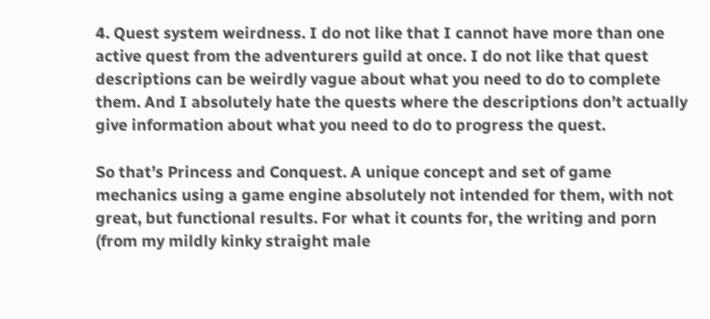4. Quest system weirdness. I do not like that I cannot have more than one active quest from the adventurers guild at once. I do not like that quest descriptions can be weirdly vague about what you need to do to complete them. And I absolutely hate the quests where the descriptions don’t actually give information about what you need to do to progress the quest.

So that’s Princess and Conquest. A unique concept and set of game mechanics using a game engine absolutely not intended for them, with not great, but functional results. For what it counts for, the writing and porn (from my mildly kinky straight male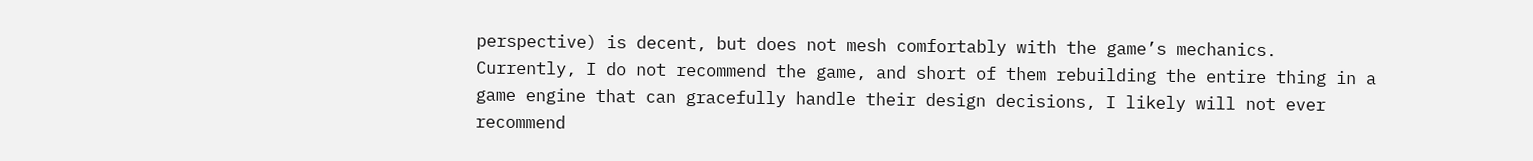perspective) is decent, but does not mesh comfortably with the game’s mechanics. Currently, I do not recommend the game, and short of them rebuilding the entire thing in a game engine that can gracefully handle their design decisions, I likely will not ever recommend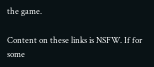the game.

Content on these links is NSFW. If for some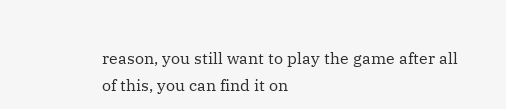reason, you still want to play the game after all of this, you can find it on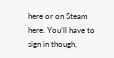here or on Steam here. You’ll have to sign in though,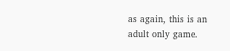as again, this is an adult only game.